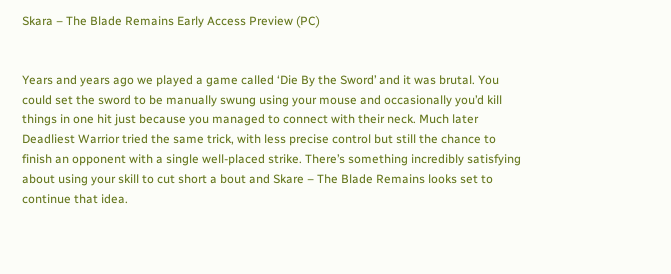Skara – The Blade Remains Early Access Preview (PC)


Years and years ago we played a game called ‘Die By the Sword’ and it was brutal. You could set the sword to be manually swung using your mouse and occasionally you’d kill things in one hit just because you managed to connect with their neck. Much later Deadliest Warrior tried the same trick, with less precise control but still the chance to finish an opponent with a single well-placed strike. There’s something incredibly satisfying about using your skill to cut short a bout and Skare – The Blade Remains looks set to continue that idea.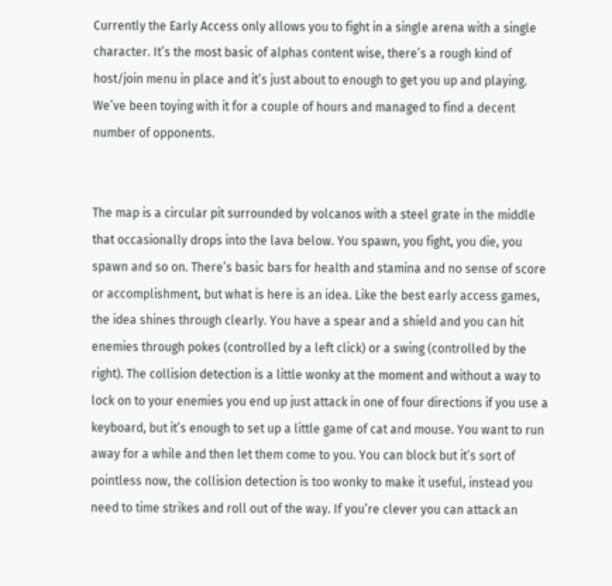Currently the Early Access only allows you to fight in a single arena with a single character. It’s the most basic of alphas content wise, there’s a rough kind of host/join menu in place and it’s just about to enough to get you up and playing. We’ve been toying with it for a couple of hours and managed to find a decent number of opponents.


The map is a circular pit surrounded by volcanos with a steel grate in the middle that occasionally drops into the lava below. You spawn, you fight, you die, you spawn and so on. There’s basic bars for health and stamina and no sense of score or accomplishment, but what is here is an idea. Like the best early access games, the idea shines through clearly. You have a spear and a shield and you can hit enemies through pokes (controlled by a left click) or a swing (controlled by the right). The collision detection is a little wonky at the moment and without a way to lock on to your enemies you end up just attack in one of four directions if you use a keyboard, but it’s enough to set up a little game of cat and mouse. You want to run away for a while and then let them come to you. You can block but it’s sort of pointless now, the collision detection is too wonky to make it useful, instead you need to time strikes and roll out of the way. If you’re clever you can attack an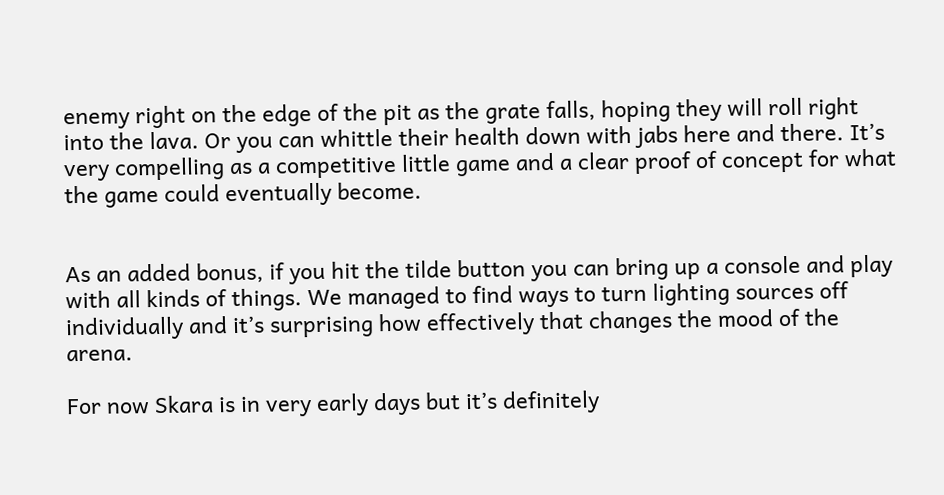enemy right on the edge of the pit as the grate falls, hoping they will roll right into the lava. Or you can whittle their health down with jabs here and there. It’s very compelling as a competitive little game and a clear proof of concept for what the game could eventually become.


As an added bonus, if you hit the tilde button you can bring up a console and play with all kinds of things. We managed to find ways to turn lighting sources off individually and it’s surprising how effectively that changes the mood of the arena.

For now Skara is in very early days but it’s definitely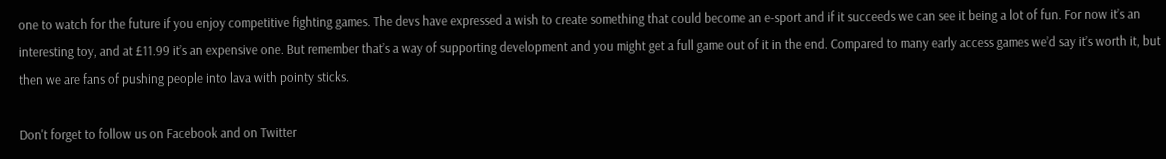one to watch for the future if you enjoy competitive fighting games. The devs have expressed a wish to create something that could become an e-sport and if it succeeds we can see it being a lot of fun. For now it’s an interesting toy, and at £11.99 it’s an expensive one. But remember that’s a way of supporting development and you might get a full game out of it in the end. Compared to many early access games we’d say it’s worth it, but then we are fans of pushing people into lava with pointy sticks.

Don't forget to follow us on Facebook and on Twitter